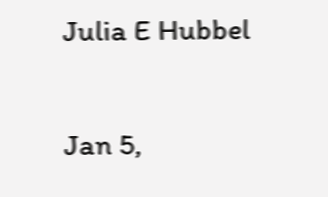Julia E Hubbel

Jan 5,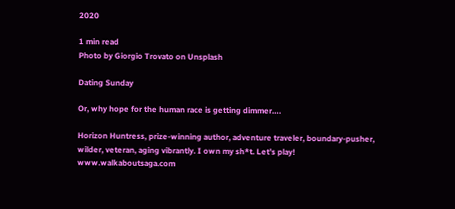2020

1 min read
Photo by Giorgio Trovato on Unsplash

Dating Sunday

Or, why hope for the human race is getting dimmer….

Horizon Huntress, prize-winning author, adventure traveler, boundary-pusher, wilder, veteran, aging vibrantly. I own my sh*t. Let’s play! www.walkaboutsaga.com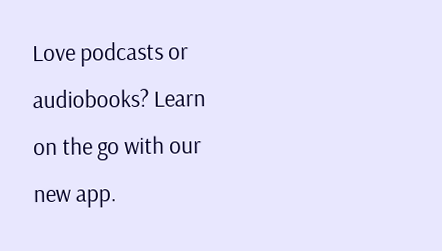Love podcasts or audiobooks? Learn on the go with our new app.